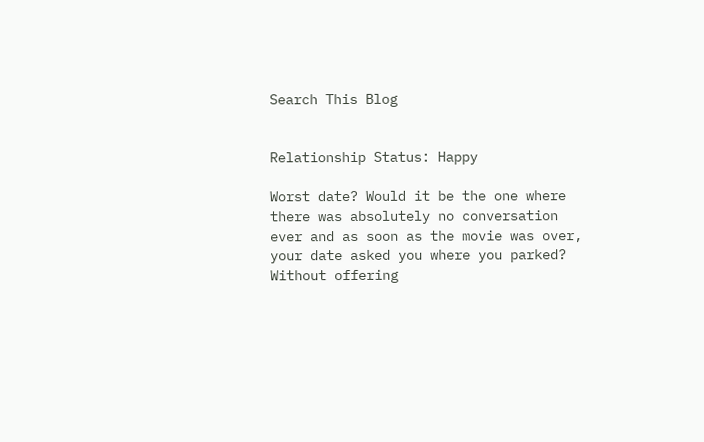Search This Blog


Relationship Status: Happy

Worst date? Would it be the one where there was absolutely no conversation ever and as soon as the movie was over, your date asked you where you parked? Without offering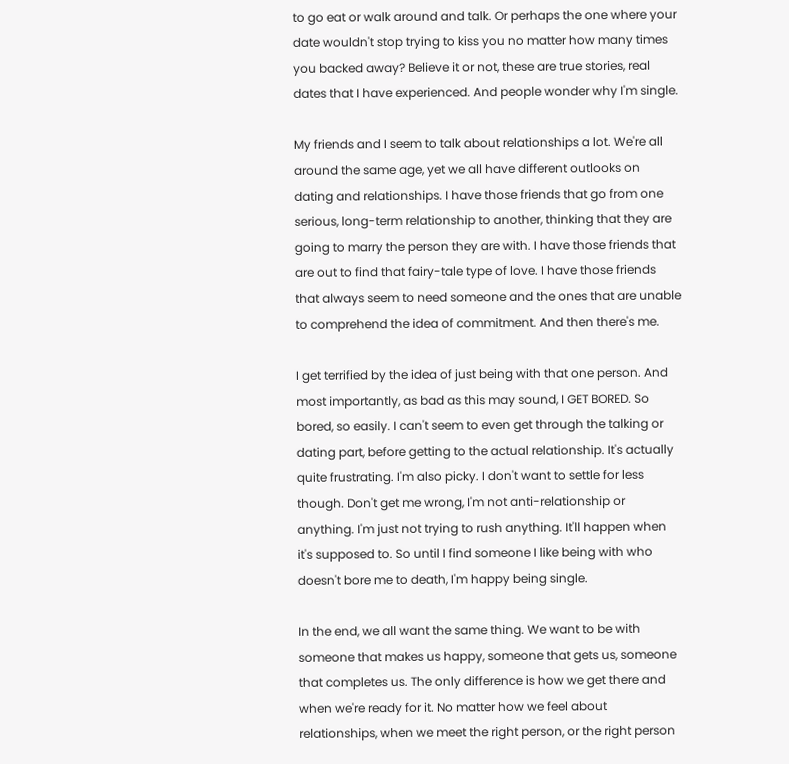to go eat or walk around and talk. Or perhaps the one where your date wouldn't stop trying to kiss you no matter how many times you backed away? Believe it or not, these are true stories, real dates that I have experienced. And people wonder why I'm single.

My friends and I seem to talk about relationships a lot. We're all around the same age, yet we all have different outlooks on dating and relationships. I have those friends that go from one serious, long-term relationship to another, thinking that they are going to marry the person they are with. I have those friends that are out to find that fairy-tale type of love. I have those friends that always seem to need someone and the ones that are unable to comprehend the idea of commitment. And then there's me.

I get terrified by the idea of just being with that one person. And most importantly, as bad as this may sound, I GET BORED. So bored, so easily. I can't seem to even get through the talking or dating part, before getting to the actual relationship. It's actually quite frustrating. I'm also picky. I don't want to settle for less though. Don't get me wrong, I'm not anti-relationship or anything. I'm just not trying to rush anything. It'll happen when it's supposed to. So until I find someone I like being with who doesn't bore me to death, I'm happy being single.

In the end, we all want the same thing. We want to be with someone that makes us happy, someone that gets us, someone that completes us. The only difference is how we get there and when we're ready for it. No matter how we feel about relationships, when we meet the right person, or the right person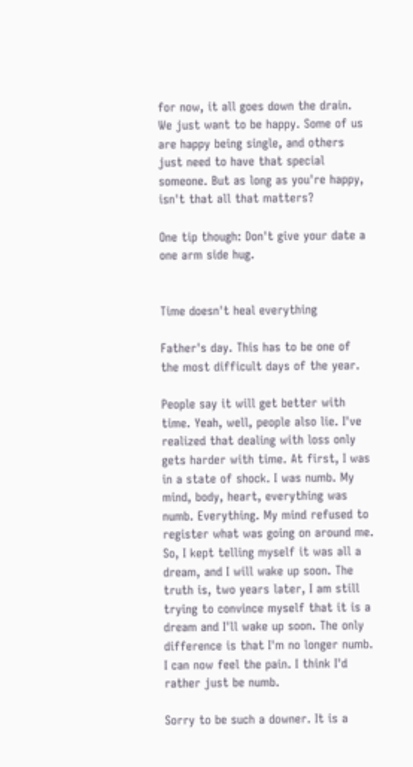for now, it all goes down the drain. We just want to be happy. Some of us are happy being single, and others just need to have that special someone. But as long as you're happy, isn't that all that matters?

One tip though: Don't give your date a one arm side hug.


Time doesn't heal everything

Father's day. This has to be one of the most difficult days of the year.

People say it will get better with time. Yeah, well, people also lie. I've realized that dealing with loss only gets harder with time. At first, I was in a state of shock. I was numb. My mind, body, heart, everything was numb. Everything. My mind refused to register what was going on around me. So, I kept telling myself it was all a dream, and I will wake up soon. The truth is, two years later, I am still trying to convince myself that it is a dream and I'll wake up soon. The only difference is that I'm no longer numb. I can now feel the pain. I think I'd rather just be numb.

Sorry to be such a downer. It is a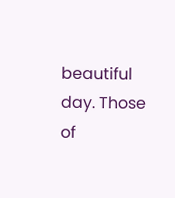beautiful day. Those of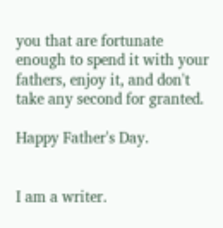you that are fortunate enough to spend it with your fathers, enjoy it, and don't take any second for granted.

Happy Father's Day.


I am a writer.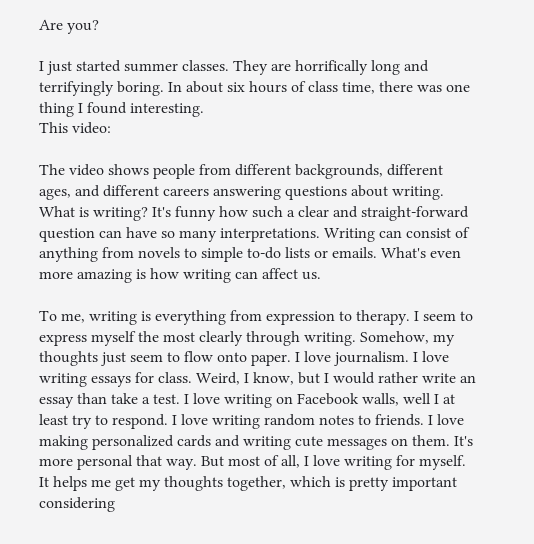Are you?

I just started summer classes. They are horrifically long and terrifyingly boring. In about six hours of class time, there was one thing I found interesting.
This video:

The video shows people from different backgrounds, different ages, and different careers answering questions about writing. What is writing? It's funny how such a clear and straight-forward question can have so many interpretations. Writing can consist of anything from novels to simple to-do lists or emails. What's even more amazing is how writing can affect us.

To me, writing is everything from expression to therapy. I seem to express myself the most clearly through writing. Somehow, my thoughts just seem to flow onto paper. I love journalism. I love writing essays for class. Weird, I know, but I would rather write an essay than take a test. I love writing on Facebook walls, well I at least try to respond. I love writing random notes to friends. I love making personalized cards and writing cute messages on them. It's more personal that way. But most of all, I love writing for myself. It helps me get my thoughts together, which is pretty important considering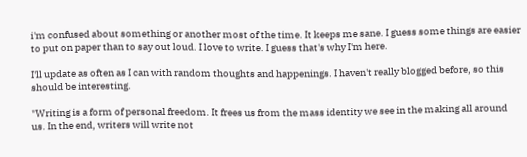i'm confused about something or another most of the time. It keeps me sane. I guess some things are easier to put on paper than to say out loud. I love to write. I guess that's why I'm here.

I'll update as often as I can with random thoughts and happenings. I haven't really blogged before, so this should be interesting.

"Writing is a form of personal freedom. It frees us from the mass identity we see in the making all around us. In the end, writers will write not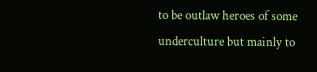to be outlaw heroes of some underculture but mainly to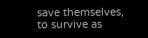save themselves, to survive as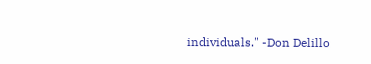individuals." -Don Delillo